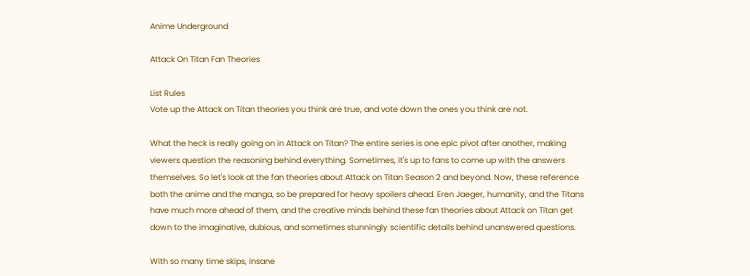Anime Underground

Attack On Titan Fan Theories

List Rules
Vote up the Attack on Titan theories you think are true, and vote down the ones you think are not.

What the heck is really going on in Attack on Titan? The entire series is one epic pivot after another, making viewers question the reasoning behind everything. Sometimes, it's up to fans to come up with the answers themselves. So let's look at the fan theories about Attack on Titan Season 2 and beyond. Now, these reference both the anime and the manga, so be prepared for heavy spoilers ahead. Eren Jaeger, humanity, and the Titans have much more ahead of them, and the creative minds behind these fan theories about Attack on Titan get down to the imaginative, dubious, and sometimes stunningly scientific details behind unanswered questions.

With so many time skips, insane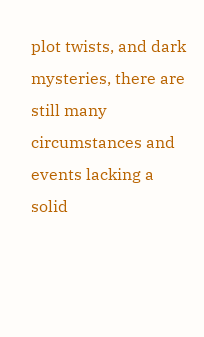plot twists, and dark mysteries, there are still many circumstances and events lacking a solid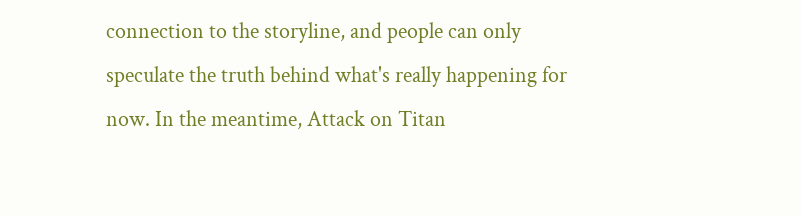connection to the storyline, and people can only speculate the truth behind what's really happening for now. In the meantime, Attack on Titan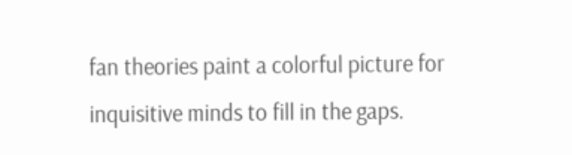fan theories paint a colorful picture for inquisitive minds to fill in the gaps.